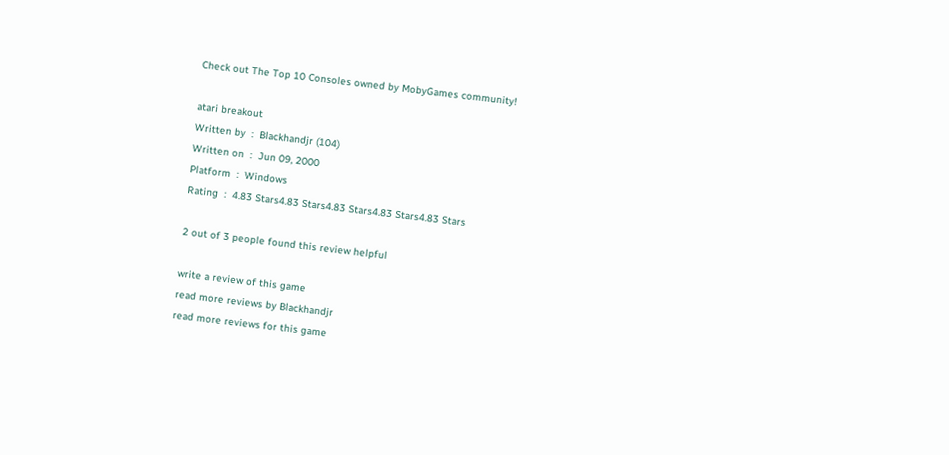Check out The Top 10 Consoles owned by MobyGames community!

atari breakout
Written by  :  Blackhandjr (104)
Written on  :  Jun 09, 2000
Platform  :  Windows
Rating  :  4.83 Stars4.83 Stars4.83 Stars4.83 Stars4.83 Stars

2 out of 3 people found this review helpful

write a review of this game
read more reviews by Blackhandjr
read more reviews for this game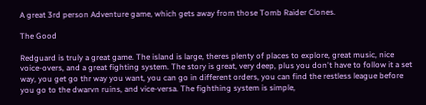A great 3rd person Adventure game, which gets away from those Tomb Raider Clones.

The Good

Redguard is truly a great game. The island is large, theres plenty of places to explore, great music, nice voice-overs, and a great fighting system. The story is great, very deep, plus you don't have to follow it a set way, you get go thr way you want, you can go in different orders, you can find the restless league before you go to the dwarvn ruins, and vice-versa. The fighthing system is simple,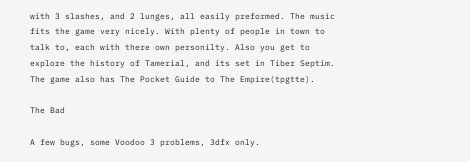with 3 slashes, and 2 lunges, all easily preformed. The music fits the game very nicely. With plenty of people in town to talk to, each with there own personilty. Also you get to explore the history of Tamerial, and its set in Tiber Septim. The game also has The Pocket Guide to The Empire(tpgtte).

The Bad

A few bugs, some Voodoo 3 problems, 3dfx only.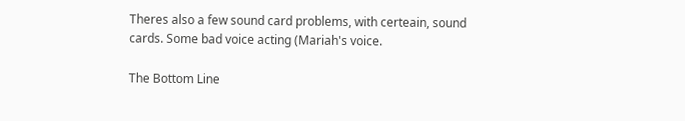Theres also a few sound card problems, with certeain, sound cards. Some bad voice acting (Mariah's voice.

The Bottom Line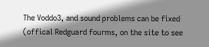The Voddo3, and sound problems can be fixed (offical Redguard fourms, on the site to see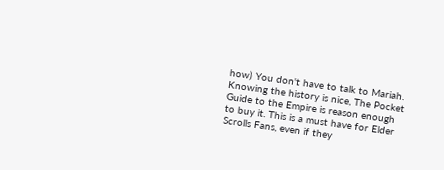how) You don't have to talk to Mariah. Knowing the history is nice, The Pocket Guide to the Empire is reason enough to buy it. This is a must have for Elder Scrolls Fans, even if they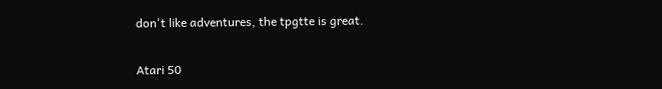don't like adventures, the tpgtte is great.

Atari 50